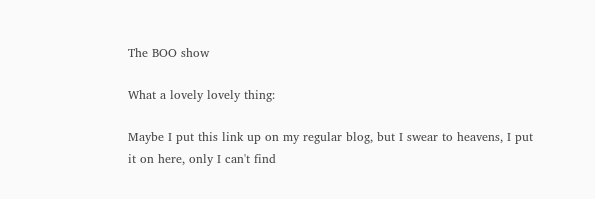The BOO show

What a lovely lovely thing:

Maybe I put this link up on my regular blog, but I swear to heavens, I put it on here, only I can't find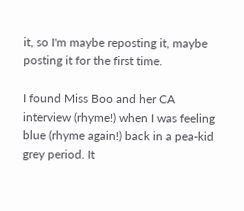it, so I'm maybe reposting it, maybe posting it for the first time.

I found Miss Boo and her CA interview (rhyme!) when I was feeling blue (rhyme again!) back in a pea-kid grey period. It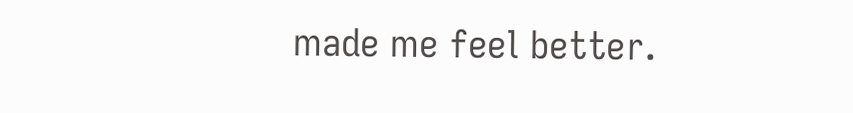made me feel better.